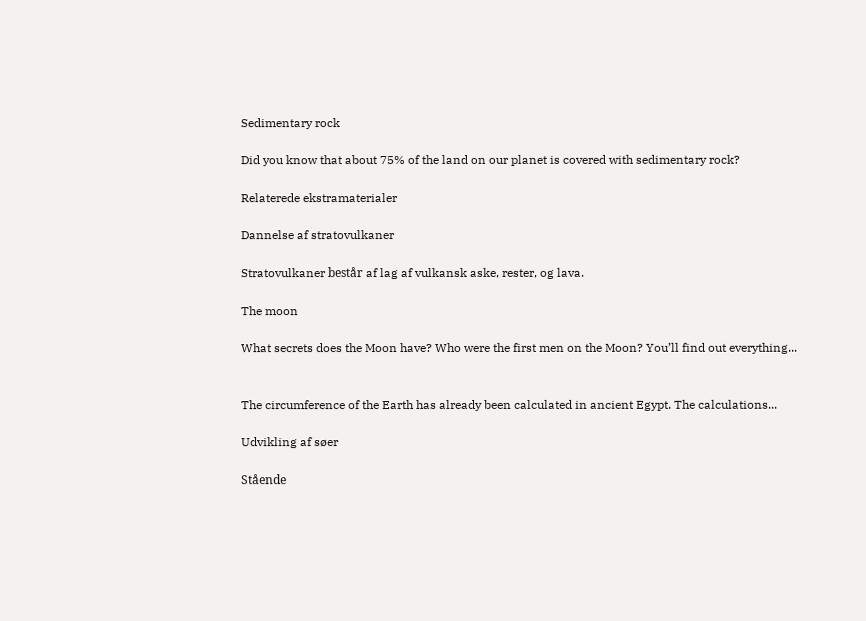Sedimentary rock

Did you know that about 75% of the land on our planet is covered with sedimentary rock?

Relaterede ekstramaterialer

Dannelse af stratovulkaner

Stratovulkaner består af lag af vulkansk aske, rester, og lava.

The moon

What secrets does the Moon have? Who were the first men on the Moon? You’ll find out everything...


The circumference of the Earth has already been calculated in ancient Egypt. The calculations...

Udvikling af søer

Stående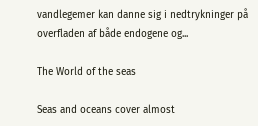vandlegemer kan danne sig i nedtrykninger på overfladen af både endogene og...

The World of the seas

Seas and oceans cover almost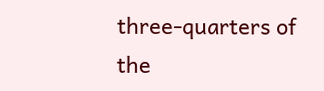three-quarters of the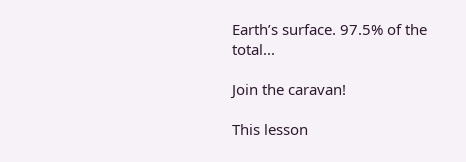Earth’s surface. 97.5% of the total...

Join the caravan!

This lesson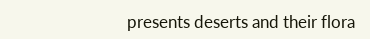presents deserts and their flora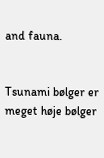and fauna.


Tsunami bølger er meget høje bølger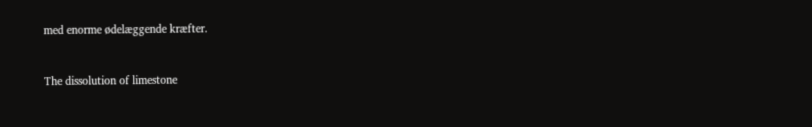med enorme ødelæggende kræfter.


The dissolution of limestone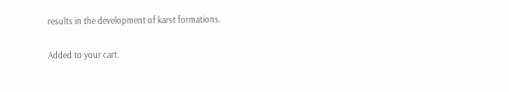results in the development of karst formations.

Added to your cart.